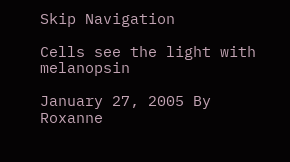Skip Navigation

Cells see the light with melanopsin

January 27, 2005 By Roxanne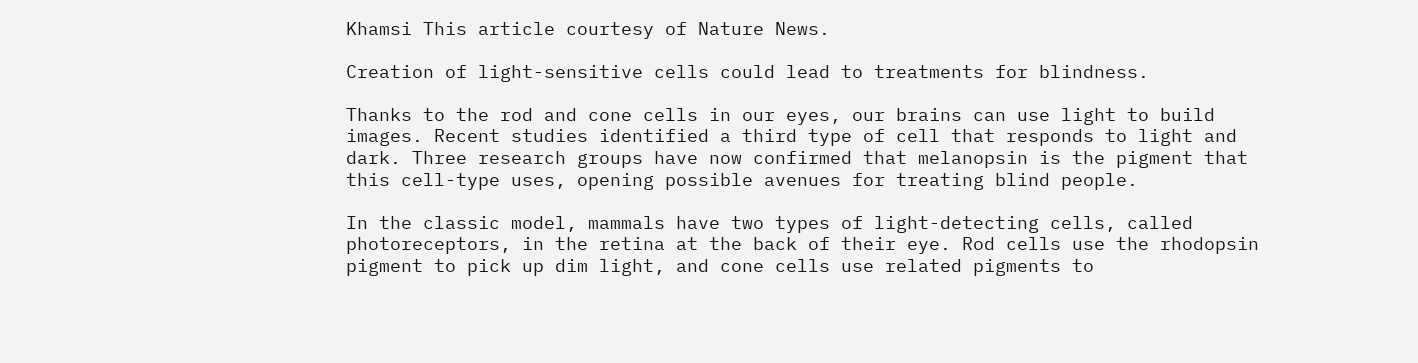Khamsi This article courtesy of Nature News.

Creation of light-sensitive cells could lead to treatments for blindness.

Thanks to the rod and cone cells in our eyes, our brains can use light to build images. Recent studies identified a third type of cell that responds to light and dark. Three research groups have now confirmed that melanopsin is the pigment that this cell-type uses, opening possible avenues for treating blind people.

In the classic model, mammals have two types of light-detecting cells, called photoreceptors, in the retina at the back of their eye. Rod cells use the rhodopsin pigment to pick up dim light, and cone cells use related pigments to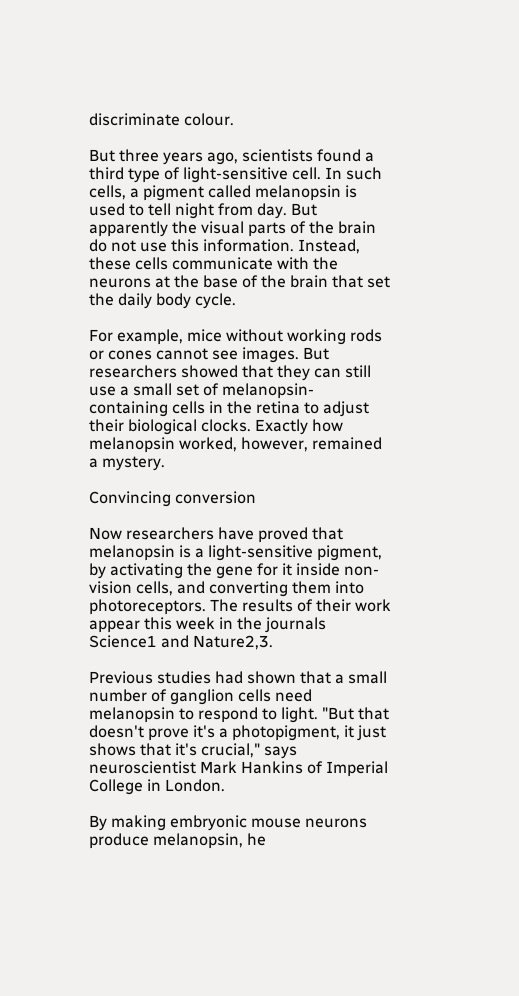discriminate colour.

But three years ago, scientists found a third type of light-sensitive cell. In such cells, a pigment called melanopsin is used to tell night from day. But apparently the visual parts of the brain do not use this information. Instead, these cells communicate with the neurons at the base of the brain that set the daily body cycle.

For example, mice without working rods or cones cannot see images. But researchers showed that they can still use a small set of melanopsin-containing cells in the retina to adjust their biological clocks. Exactly how melanopsin worked, however, remained a mystery.

Convincing conversion

Now researchers have proved that melanopsin is a light-sensitive pigment, by activating the gene for it inside non-vision cells, and converting them into photoreceptors. The results of their work appear this week in the journals Science1 and Nature2,3.

Previous studies had shown that a small number of ganglion cells need melanopsin to respond to light. "But that doesn't prove it's a photopigment, it just shows that it's crucial," says neuroscientist Mark Hankins of Imperial College in London.

By making embryonic mouse neurons produce melanopsin, he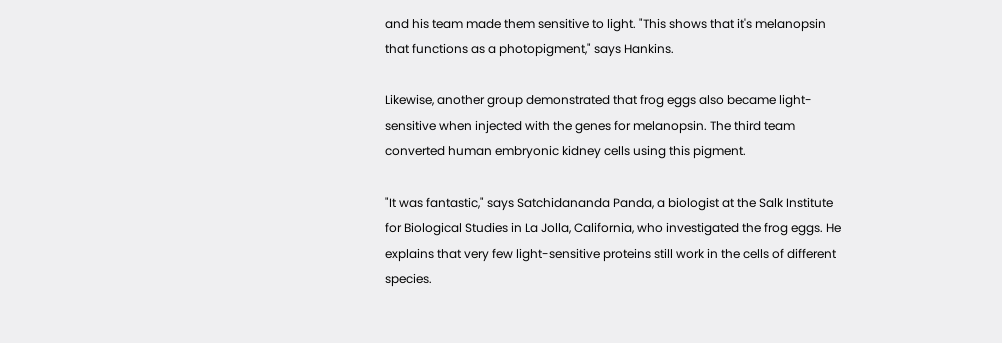and his team made them sensitive to light. "This shows that it's melanopsin that functions as a photopigment," says Hankins.

Likewise, another group demonstrated that frog eggs also became light-sensitive when injected with the genes for melanopsin. The third team converted human embryonic kidney cells using this pigment.

"It was fantastic," says Satchidananda Panda, a biologist at the Salk Institute for Biological Studies in La Jolla, California, who investigated the frog eggs. He explains that very few light-sensitive proteins still work in the cells of different species.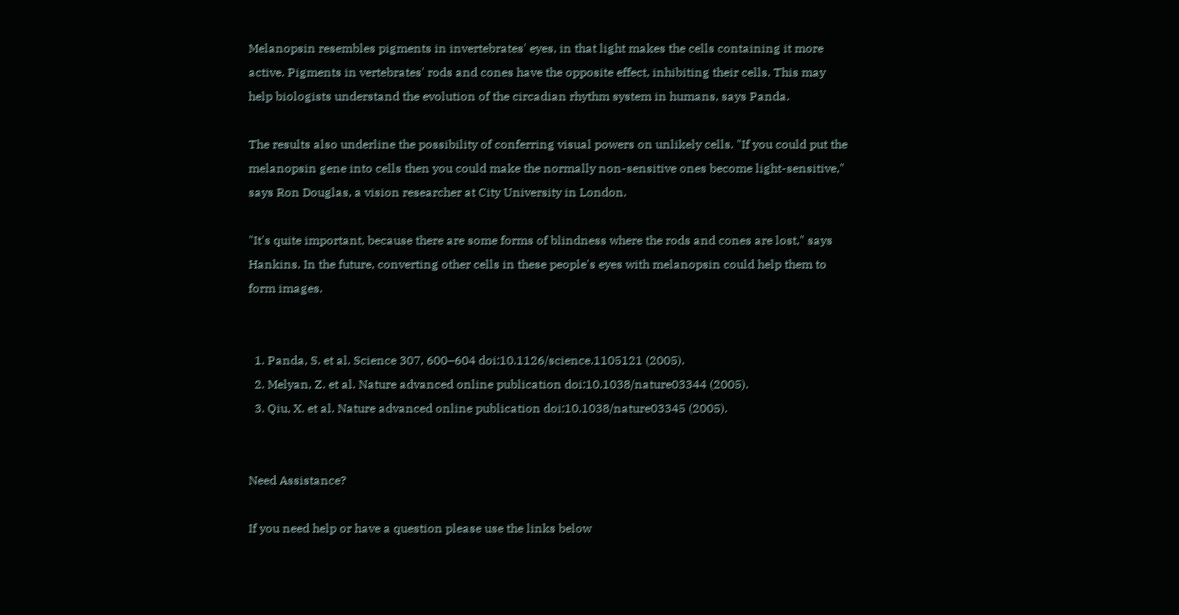Melanopsin resembles pigments in invertebrates' eyes, in that light makes the cells containing it more active. Pigments in vertebrates' rods and cones have the opposite effect, inhibiting their cells. This may help biologists understand the evolution of the circadian rhythm system in humans, says Panda.

The results also underline the possibility of conferring visual powers on unlikely cells. "If you could put the melanopsin gene into cells then you could make the normally non-sensitive ones become light-sensitive," says Ron Douglas, a vision researcher at City University in London.

"It's quite important, because there are some forms of blindness where the rods and cones are lost," says Hankins. In the future, converting other cells in these people's eyes with melanopsin could help them to form images.


  1. Panda, S. et al. Science 307, 600–604 doi:10.1126/science.1105121 (2005).
  2. Melyan, Z. et al. Nature advanced online publication doi:10.1038/nature03344 (2005).
  3. Qiu, X. et al. Nature advanced online publication doi:10.1038/nature03345 (2005).


Need Assistance?

If you need help or have a question please use the links below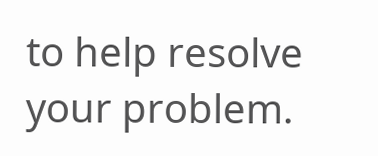to help resolve your problem.